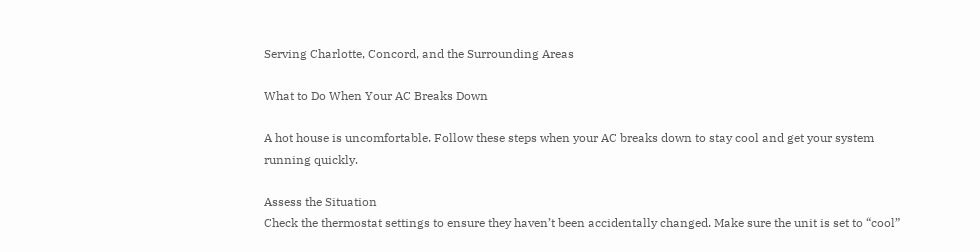Serving Charlotte, Concord, and the Surrounding Areas

What to Do When Your AC Breaks Down

A hot house is uncomfortable. Follow these steps when your AC breaks down to stay cool and get your system running quickly.

Assess the Situation
Check the thermostat settings to ensure they haven’t been accidentally changed. Make sure the unit is set to “cool”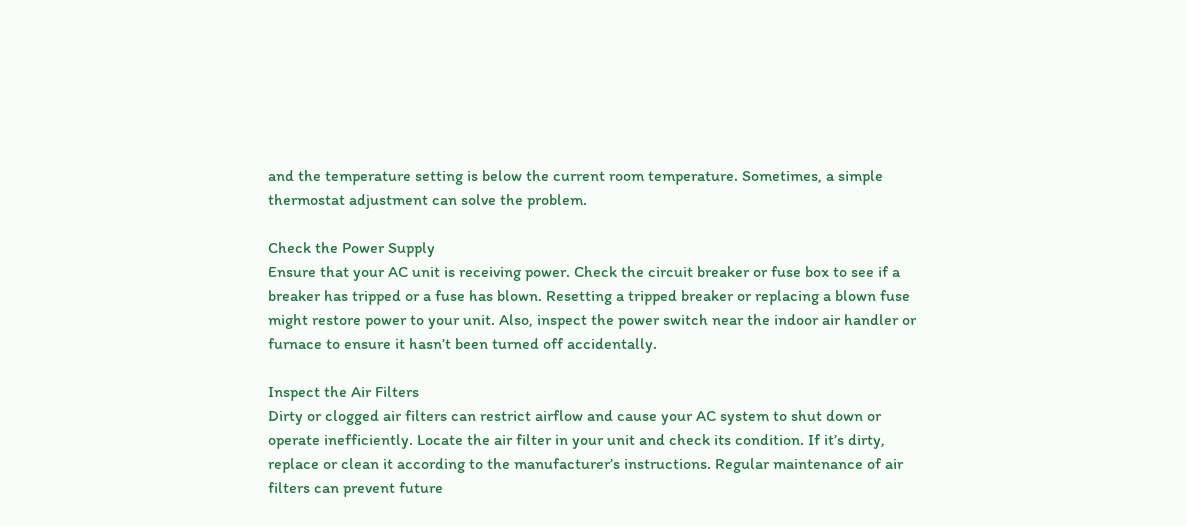and the temperature setting is below the current room temperature. Sometimes, a simple thermostat adjustment can solve the problem.

Check the Power Supply
Ensure that your AC unit is receiving power. Check the circuit breaker or fuse box to see if a breaker has tripped or a fuse has blown. Resetting a tripped breaker or replacing a blown fuse might restore power to your unit. Also, inspect the power switch near the indoor air handler or furnace to ensure it hasn’t been turned off accidentally.

Inspect the Air Filters
Dirty or clogged air filters can restrict airflow and cause your AC system to shut down or operate inefficiently. Locate the air filter in your unit and check its condition. If it’s dirty, replace or clean it according to the manufacturer’s instructions. Regular maintenance of air filters can prevent future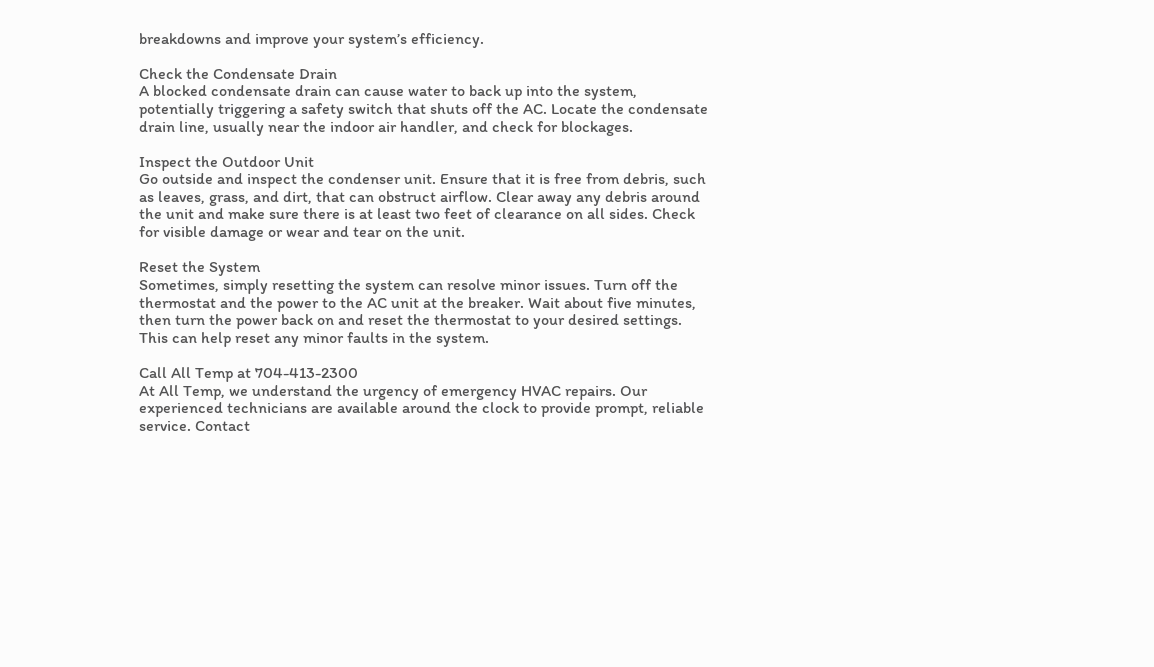breakdowns and improve your system’s efficiency.

Check the Condensate Drain
A blocked condensate drain can cause water to back up into the system, potentially triggering a safety switch that shuts off the AC. Locate the condensate drain line, usually near the indoor air handler, and check for blockages.

Inspect the Outdoor Unit
Go outside and inspect the condenser unit. Ensure that it is free from debris, such as leaves, grass, and dirt, that can obstruct airflow. Clear away any debris around the unit and make sure there is at least two feet of clearance on all sides. Check for visible damage or wear and tear on the unit.

Reset the System
Sometimes, simply resetting the system can resolve minor issues. Turn off the thermostat and the power to the AC unit at the breaker. Wait about five minutes, then turn the power back on and reset the thermostat to your desired settings. This can help reset any minor faults in the system.

Call All Temp at 704-413-2300
At All Temp, we understand the urgency of emergency HVAC repairs. Our experienced technicians are available around the clock to provide prompt, reliable service. Contact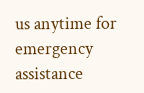us anytime for emergency assistance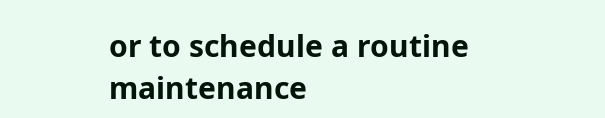or to schedule a routine maintenance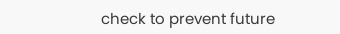check to prevent future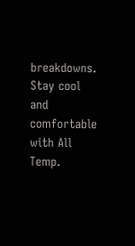breakdowns. Stay cool and comfortable with All Temp.